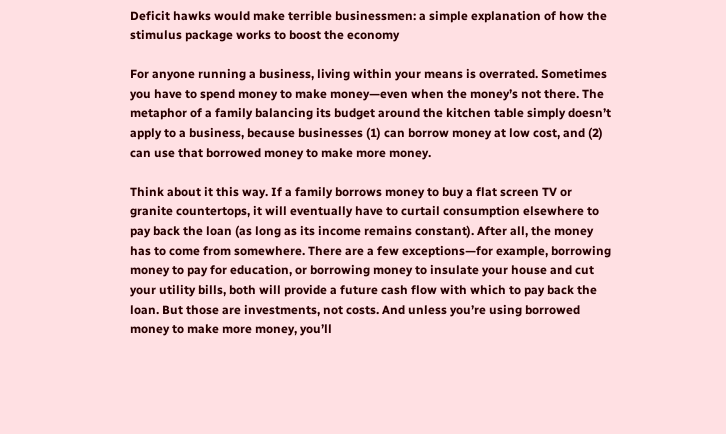Deficit hawks would make terrible businessmen: a simple explanation of how the stimulus package works to boost the economy

For anyone running a business, living within your means is overrated. Sometimes you have to spend money to make money—even when the money’s not there. The metaphor of a family balancing its budget around the kitchen table simply doesn’t apply to a business, because businesses (1) can borrow money at low cost, and (2) can use that borrowed money to make more money.

Think about it this way. If a family borrows money to buy a flat screen TV or granite countertops, it will eventually have to curtail consumption elsewhere to pay back the loan (as long as its income remains constant). After all, the money has to come from somewhere. There are a few exceptions—for example, borrowing money to pay for education, or borrowing money to insulate your house and cut your utility bills, both will provide a future cash flow with which to pay back the loan. But those are investments, not costs. And unless you’re using borrowed money to make more money, you’ll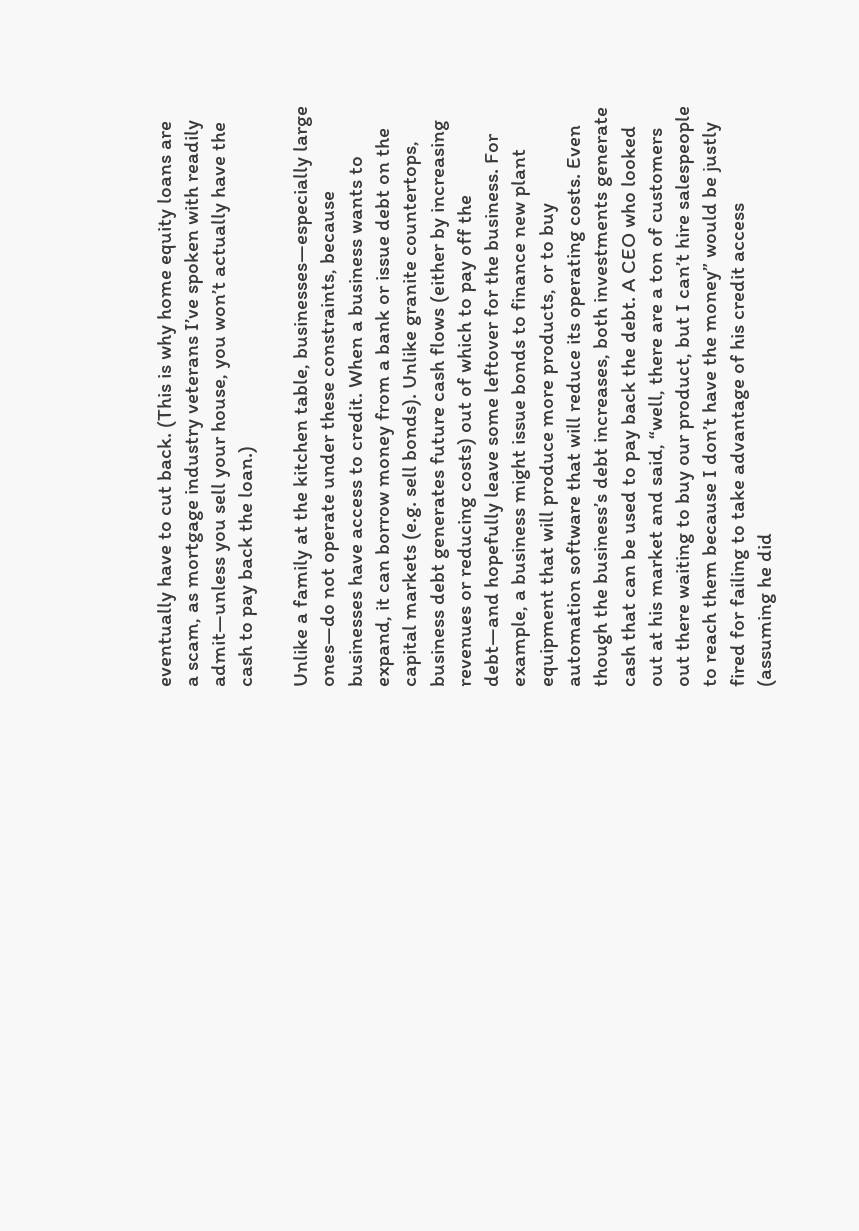eventually have to cut back. (This is why home equity loans are a scam, as mortgage industry veterans I’ve spoken with readily admit—unless you sell your house, you won’t actually have the cash to pay back the loan.)

Unlike a family at the kitchen table, businesses—especially large ones—do not operate under these constraints, because businesses have access to credit. When a business wants to expand, it can borrow money from a bank or issue debt on the capital markets (e.g. sell bonds). Unlike granite countertops, business debt generates future cash flows (either by increasing revenues or reducing costs) out of which to pay off the debt—and hopefully leave some leftover for the business. For example, a business might issue bonds to finance new plant equipment that will produce more products, or to buy automation software that will reduce its operating costs. Even though the business’s debt increases, both investments generate cash that can be used to pay back the debt. A CEO who looked out at his market and said, “well, there are a ton of customers out there waiting to buy our product, but I can’t hire salespeople to reach them because I don’t have the money” would be justly fired for failing to take advantage of his credit access (assuming he did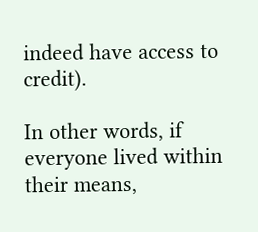indeed have access to credit).

In other words, if everyone lived within their means,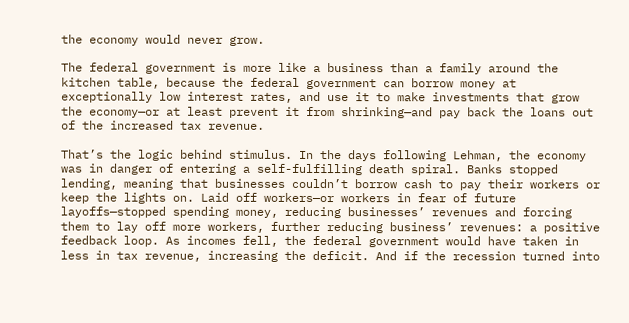the economy would never grow.

The federal government is more like a business than a family around the kitchen table, because the federal government can borrow money at exceptionally low interest rates, and use it to make investments that grow the economy—or at least prevent it from shrinking—and pay back the loans out of the increased tax revenue.

That’s the logic behind stimulus. In the days following Lehman, the economy was in danger of entering a self-fulfilling death spiral. Banks stopped lending, meaning that businesses couldn’t borrow cash to pay their workers or keep the lights on. Laid off workers—or workers in fear of future layoffs—stopped spending money, reducing businesses’ revenues and forcing them to lay off more workers, further reducing business’ revenues: a positive feedback loop. As incomes fell, the federal government would have taken in less in tax revenue, increasing the deficit. And if the recession turned into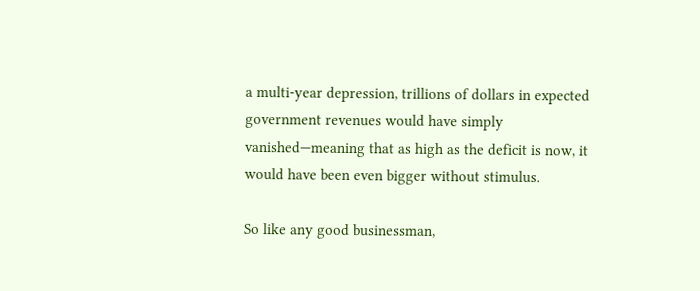a multi-year depression, trillions of dollars in expected government revenues would have simply vanished—meaning that as high as the deficit is now, it would have been even bigger without stimulus.

So like any good businessman,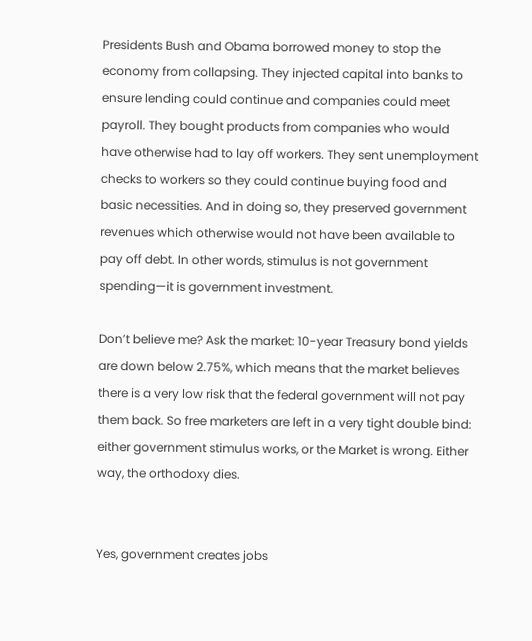Presidents Bush and Obama borrowed money to stop the economy from collapsing. They injected capital into banks to ensure lending could continue and companies could meet payroll. They bought products from companies who would have otherwise had to lay off workers. They sent unemployment checks to workers so they could continue buying food and basic necessities. And in doing so, they preserved government revenues which otherwise would not have been available to pay off debt. In other words, stimulus is not government spending—it is government investment.

Don’t believe me? Ask the market: 10-year Treasury bond yields are down below 2.75%, which means that the market believes there is a very low risk that the federal government will not pay them back. So free marketers are left in a very tight double bind: either government stimulus works, or the Market is wrong. Either way, the orthodoxy dies.


Yes, government creates jobs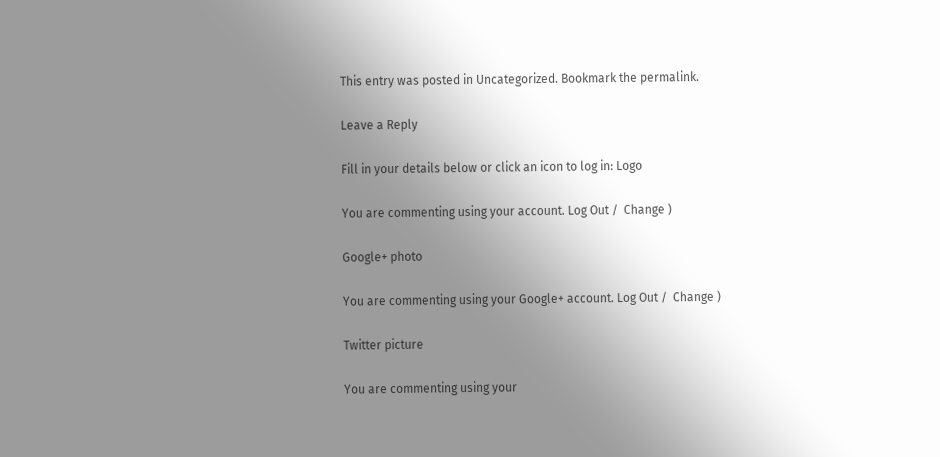This entry was posted in Uncategorized. Bookmark the permalink.

Leave a Reply

Fill in your details below or click an icon to log in: Logo

You are commenting using your account. Log Out /  Change )

Google+ photo

You are commenting using your Google+ account. Log Out /  Change )

Twitter picture

You are commenting using your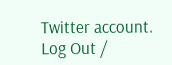Twitter account. Log Out /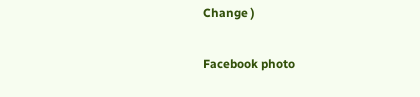Change )

Facebook photo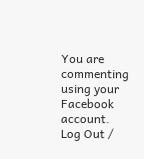You are commenting using your Facebook account. Log Out /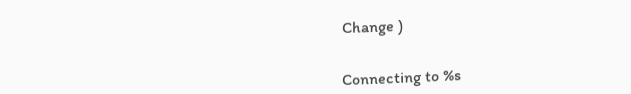Change )


Connecting to %s